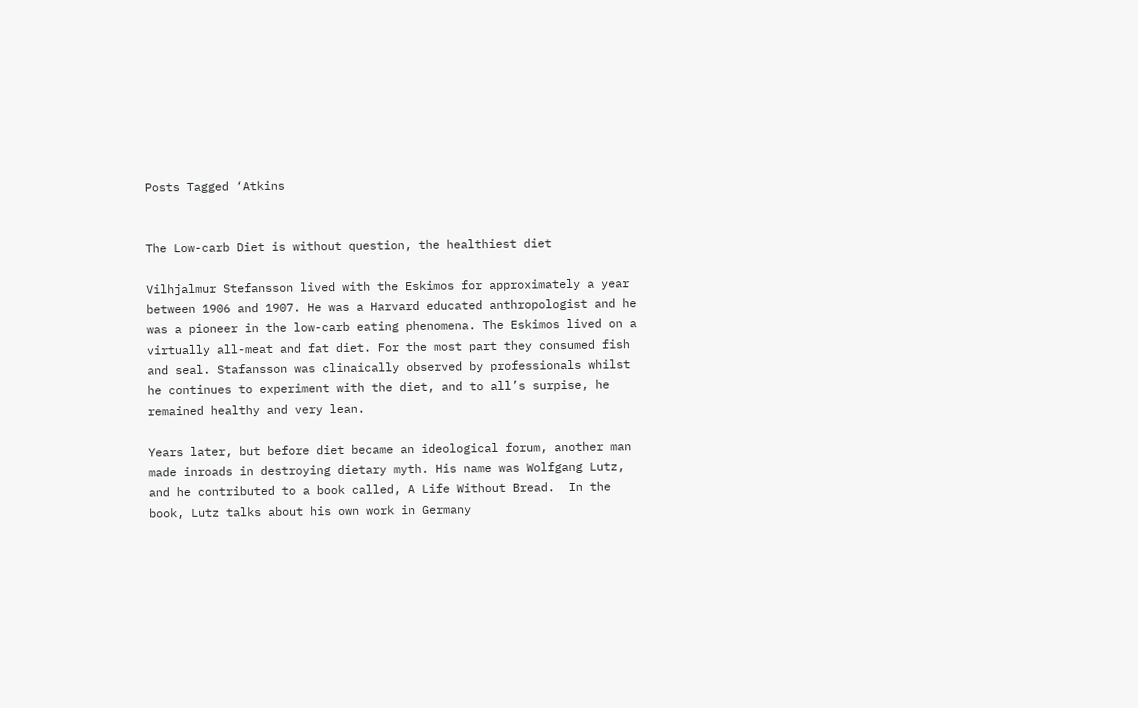Posts Tagged ‘Atkins


The Low-carb Diet is without question, the healthiest diet

Vilhjalmur Stefansson lived with the Eskimos for approximately a year between 1906 and 1907. He was a Harvard educated anthropologist and he was a pioneer in the low-carb eating phenomena. The Eskimos lived on a virtually all-meat and fat diet. For the most part they consumed fish and seal. Stafansson was clinaically observed by professionals whilst he continues to experiment with the diet, and to all’s surpise, he remained healthy and very lean.

Years later, but before diet became an ideological forum, another man made inroads in destroying dietary myth. His name was Wolfgang Lutz, and he contributed to a book called, A Life Without Bread.  In the book, Lutz talks about his own work in Germany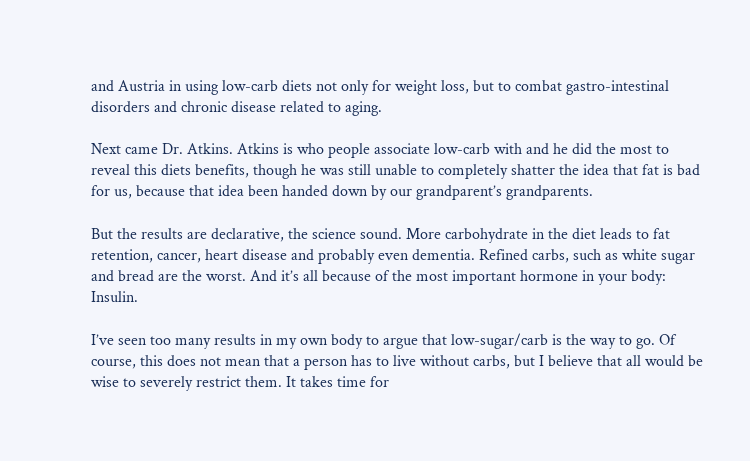and Austria in using low-carb diets not only for weight loss, but to combat gastro-intestinal disorders and chronic disease related to aging.

Next came Dr. Atkins. Atkins is who people associate low-carb with and he did the most to reveal this diets benefits, though he was still unable to completely shatter the idea that fat is bad for us, because that idea been handed down by our grandparent’s grandparents.

But the results are declarative, the science sound. More carbohydrate in the diet leads to fat retention, cancer, heart disease and probably even dementia. Refined carbs, such as white sugar and bread are the worst. And it’s all because of the most important hormone in your body: Insulin.

I’ve seen too many results in my own body to argue that low-sugar/carb is the way to go. Of course, this does not mean that a person has to live without carbs, but I believe that all would be wise to severely restrict them. It takes time for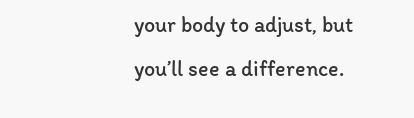your body to adjust, but you’ll see a difference.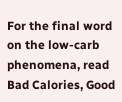For the final word on the low-carb phenomena, read Bad Calories, Good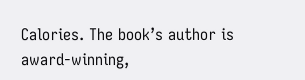Calories. The book’s author is award-winning,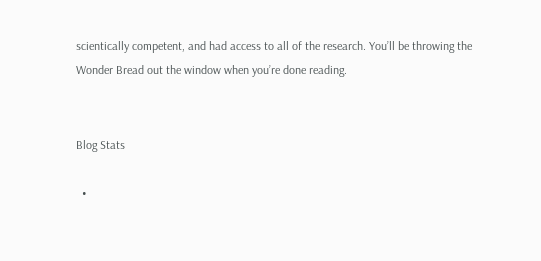scientically competent, and had access to all of the research. You’ll be throwing the Wonder Bread out the window when you’re done reading.


Blog Stats

  •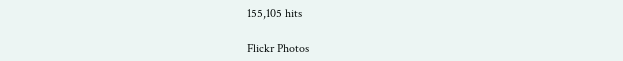155,105 hits

Flickr Photos